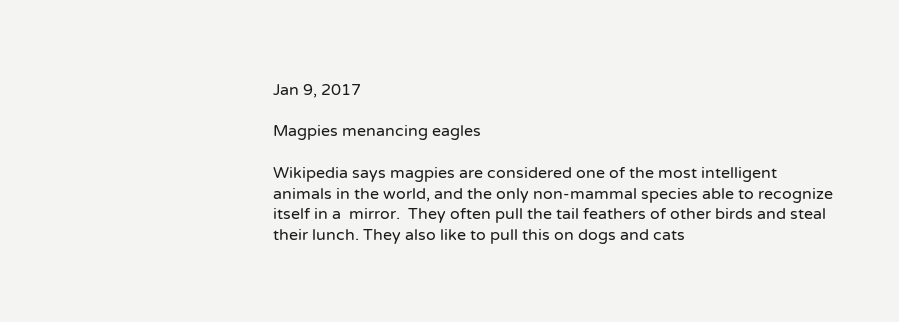Jan 9, 2017

Magpies menancing eagles

Wikipedia says magpies are considered one of the most intelligent animals in the world, and the only non-mammal species able to recognize itself in a  mirror.  They often pull the tail feathers of other birds and steal their lunch. They also like to pull this on dogs and cats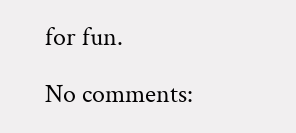for fun.

No comments: